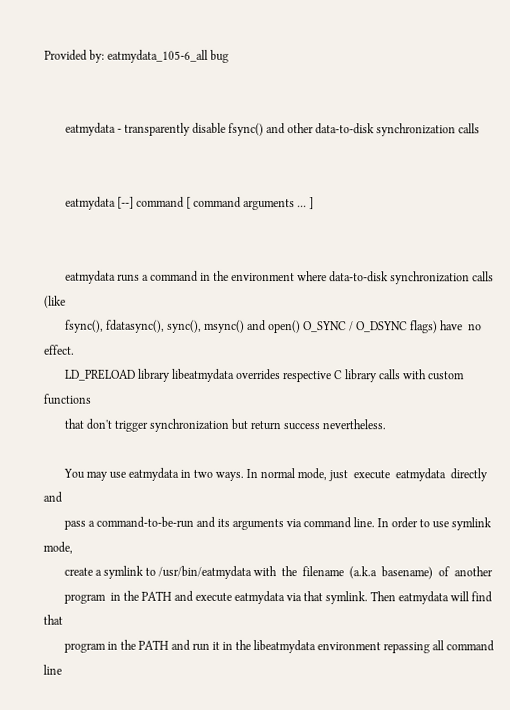Provided by: eatmydata_105-6_all bug


       eatmydata - transparently disable fsync() and other data-to-disk synchronization calls


       eatmydata [--] command [ command arguments ... ]


       eatmydata runs a command in the environment where data-to-disk synchronization calls (like
       fsync(), fdatasync(), sync(), msync() and open() O_SYNC / O_DSYNC flags) have  no  effect.
       LD_PRELOAD library libeatmydata overrides respective C library calls with custom functions
       that don't trigger synchronization but return success nevertheless.

       You may use eatmydata in two ways. In normal mode, just  execute  eatmydata  directly  and
       pass a command-to-be-run and its arguments via command line. In order to use symlink mode,
       create a symlink to /usr/bin/eatmydata with  the  filename  (a.k.a  basename)  of  another
       program  in the PATH and execute eatmydata via that symlink. Then eatmydata will find that
       program in the PATH and run it in the libeatmydata environment repassing all command  line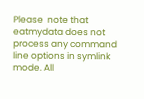Please  note that eatmydata does not process any command line options in symlink mode. All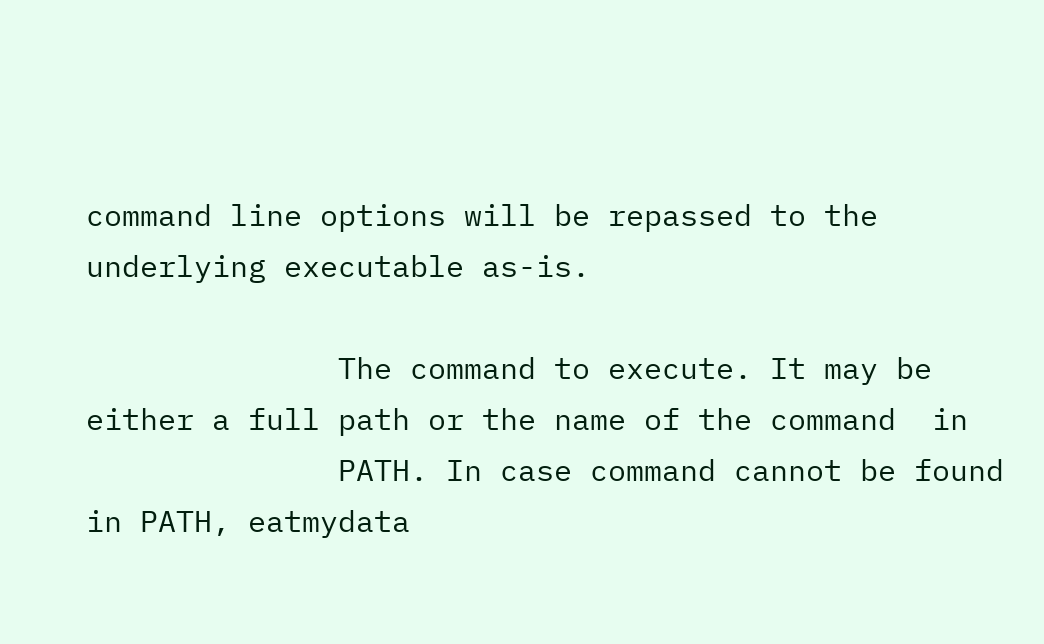command line options will be repassed to the underlying executable as-is.

              The command to execute. It may be either a full path or the name of the command  in
              PATH. In case command cannot be found in PATH, eatmydata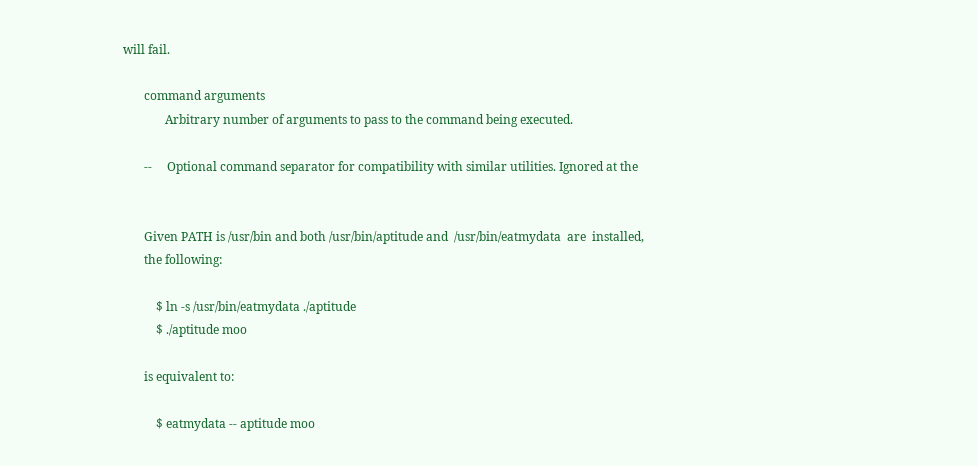will fail.

       command arguments
              Arbitrary number of arguments to pass to the command being executed.

       --     Optional command separator for compatibility with similar utilities. Ignored at the


       Given PATH is /usr/bin and both /usr/bin/aptitude and  /usr/bin/eatmydata  are  installed,
       the following:

           $ ln -s /usr/bin/eatmydata ./aptitude
           $ ./aptitude moo

       is equivalent to:

           $ eatmydata -- aptitude moo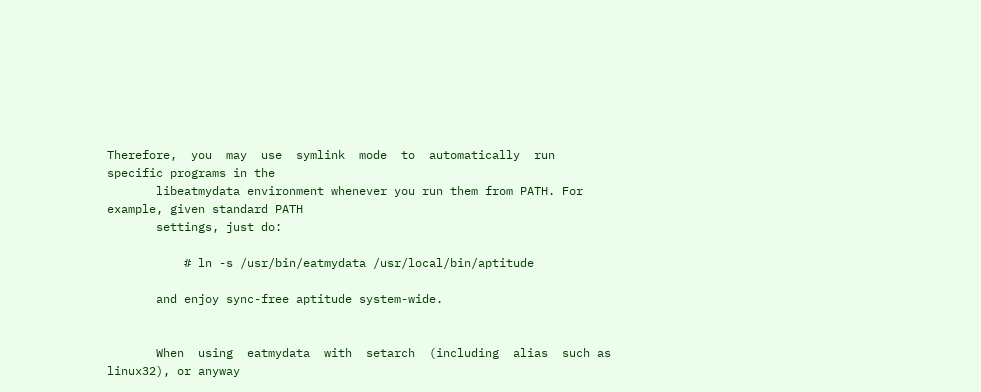Therefore,  you  may  use  symlink  mode  to  automatically  run  specific programs in the
       libeatmydata environment whenever you run them from PATH. For example, given standard PATH
       settings, just do:

           # ln -s /usr/bin/eatmydata /usr/local/bin/aptitude

       and enjoy sync-free aptitude system-wide.


       When  using  eatmydata  with  setarch  (including  alias  such as linux32), or anyway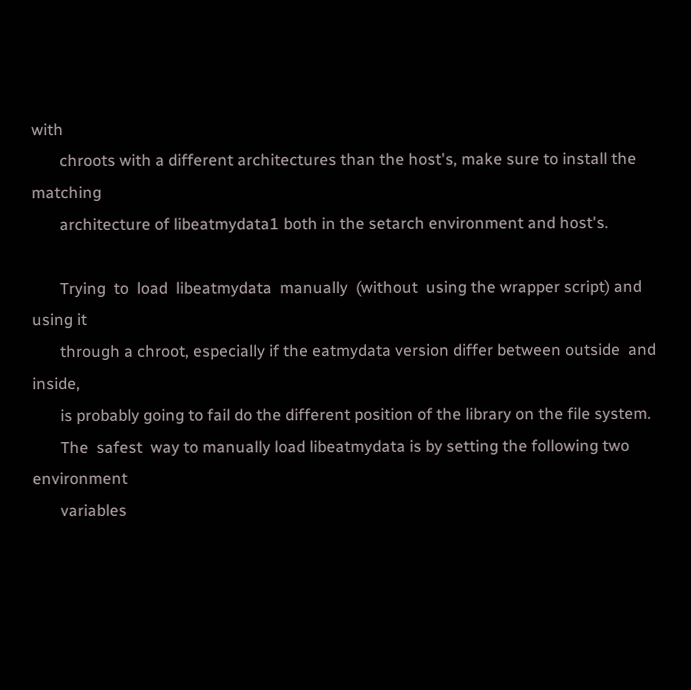with
       chroots with a different architectures than the host's, make sure to install the  matching
       architecture of libeatmydata1 both in the setarch environment and host's.

       Trying  to  load  libeatmydata  manually  (without  using the wrapper script) and using it
       through a chroot, especially if the eatmydata version differ between outside  and  inside,
       is probably going to fail do the different position of the library on the file system.
       The  safest  way to manually load libeatmydata is by setting the following two environment
       variables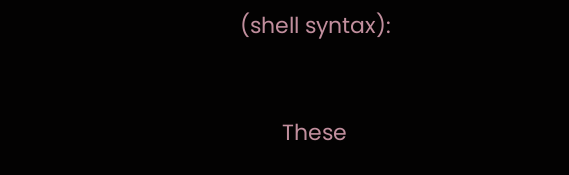(shell syntax):


       These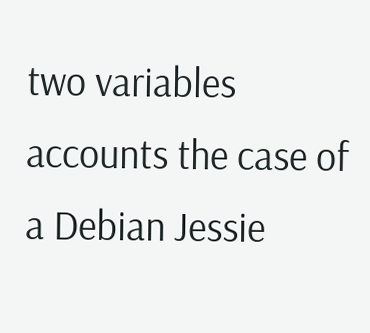two variables accounts the case of a Debian Jessie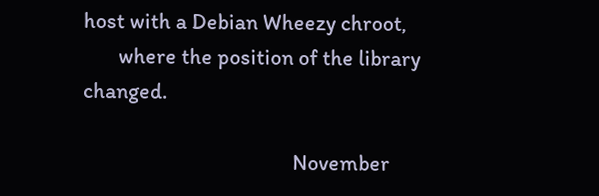host with a Debian Wheezy chroot,
       where the position of the library changed.

                                          November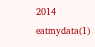2014                              eatmydata(1)